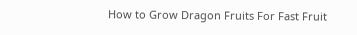How to Grow Dragon Fruits For Fast Fruit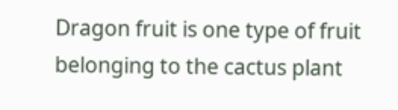Dragon fruit is one type of fruit belonging to the cactus plant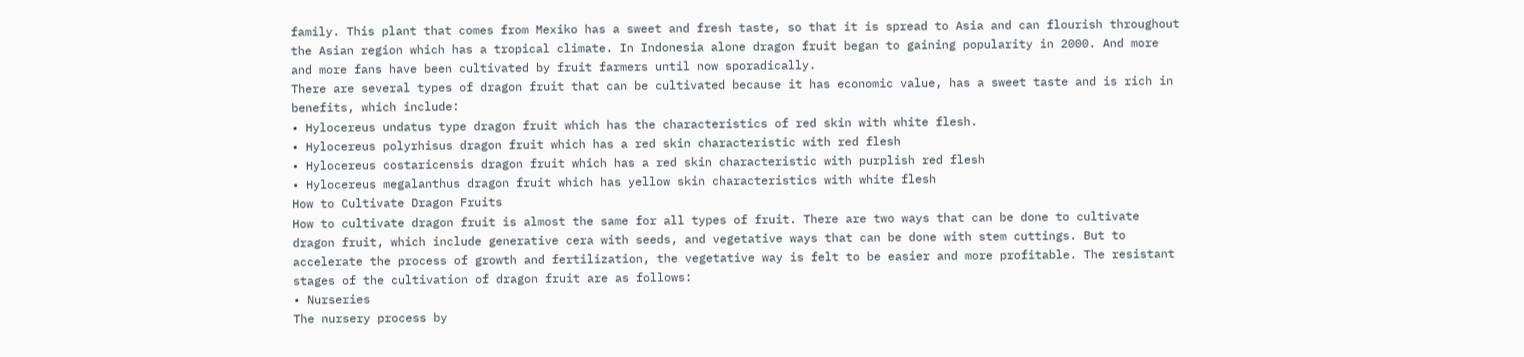family. This plant that comes from Mexiko has a sweet and fresh taste, so that it is spread to Asia and can flourish throughout the Asian region which has a tropical climate. In Indonesia alone dragon fruit began to gaining popularity in 2000. And more and more fans have been cultivated by fruit farmers until now sporadically.
There are several types of dragon fruit that can be cultivated because it has economic value, has a sweet taste and is rich in benefits, which include:
• Hylocereus undatus type dragon fruit which has the characteristics of red skin with white flesh.
• Hylocereus polyrhisus dragon fruit which has a red skin characteristic with red flesh
• Hylocereus costaricensis dragon fruit which has a red skin characteristic with purplish red flesh
• Hylocereus megalanthus dragon fruit which has yellow skin characteristics with white flesh
How to Cultivate Dragon Fruits
How to cultivate dragon fruit is almost the same for all types of fruit. There are two ways that can be done to cultivate dragon fruit, which include generative cera with seeds, and vegetative ways that can be done with stem cuttings. But to accelerate the process of growth and fertilization, the vegetative way is felt to be easier and more profitable. The resistant stages of the cultivation of dragon fruit are as follows:
• Nurseries
The nursery process by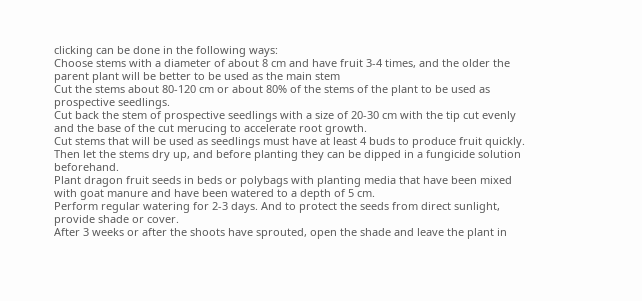clicking can be done in the following ways:
Choose stems with a diameter of about 8 cm and have fruit 3-4 times, and the older the parent plant will be better to be used as the main stem
Cut the stems about 80-120 cm or about 80% of the stems of the plant to be used as prospective seedlings.
Cut back the stem of prospective seedlings with a size of 20-30 cm with the tip cut evenly and the base of the cut merucing to accelerate root growth.
Cut stems that will be used as seedlings must have at least 4 buds to produce fruit quickly.
Then let the stems dry up, and before planting they can be dipped in a fungicide solution beforehand.
Plant dragon fruit seeds in beds or polybags with planting media that have been mixed with goat manure and have been watered to a depth of 5 cm.
Perform regular watering for 2-3 days. And to protect the seeds from direct sunlight, provide shade or cover.
After 3 weeks or after the shoots have sprouted, open the shade and leave the plant in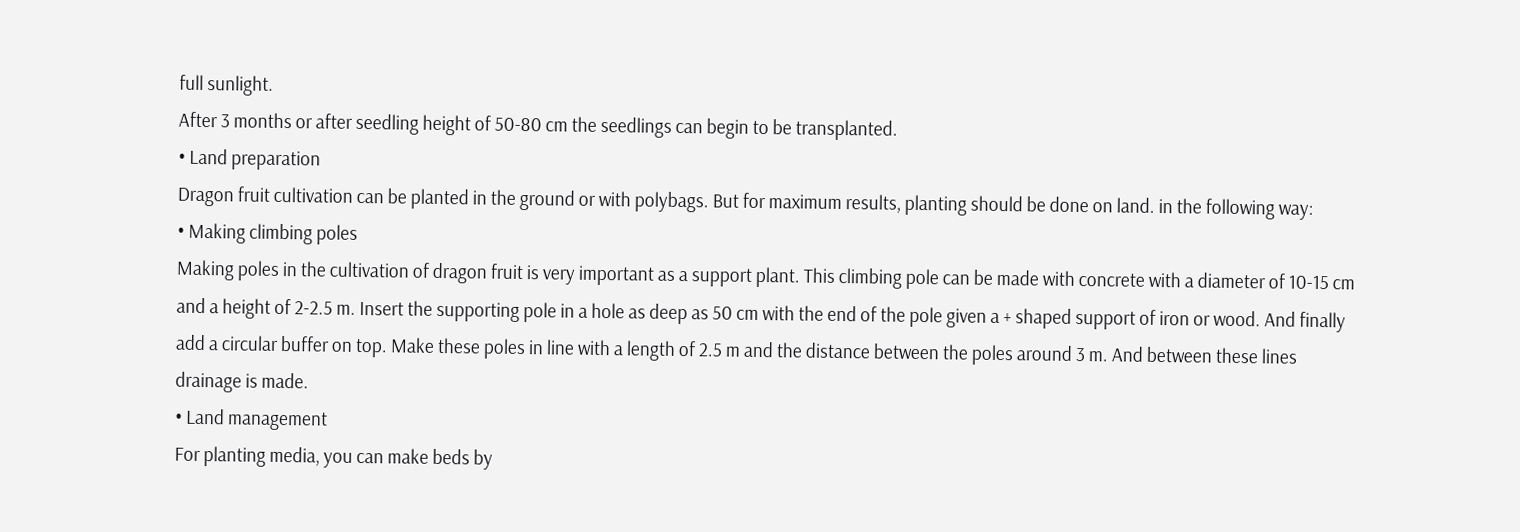full sunlight.
After 3 months or after seedling height of 50-80 cm the seedlings can begin to be transplanted.
• Land preparation
Dragon fruit cultivation can be planted in the ground or with polybags. But for maximum results, planting should be done on land. in the following way:
• Making climbing poles
Making poles in the cultivation of dragon fruit is very important as a support plant. This climbing pole can be made with concrete with a diameter of 10-15 cm and a height of 2-2.5 m. Insert the supporting pole in a hole as deep as 50 cm with the end of the pole given a + shaped support of iron or wood. And finally add a circular buffer on top. Make these poles in line with a length of 2.5 m and the distance between the poles around 3 m. And between these lines drainage is made.
• Land management
For planting media, you can make beds by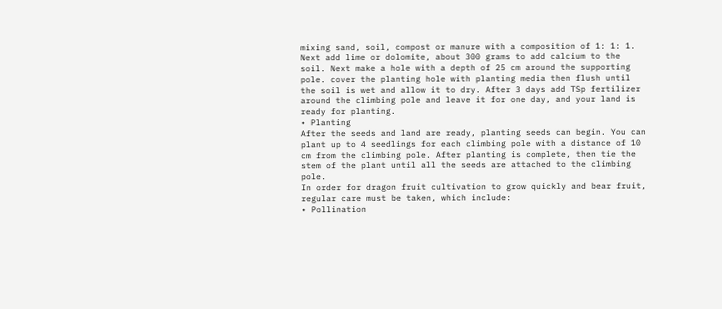mixing sand, soil, compost or manure with a composition of 1: 1: 1. Next add lime or dolomite, about 300 grams to add calcium to the soil. Next make a hole with a depth of 25 cm around the supporting pole. cover the planting hole with planting media then flush until the soil is wet and allow it to dry. After 3 days add TSp fertilizer around the climbing pole and leave it for one day, and your land is ready for planting.
• Planting
After the seeds and land are ready, planting seeds can begin. You can plant up to 4 seedlings for each climbing pole with a distance of 10 cm from the climbing pole. After planting is complete, then tie the stem of the plant until all the seeds are attached to the climbing pole.
In order for dragon fruit cultivation to grow quickly and bear fruit, regular care must be taken, which include:
• Pollination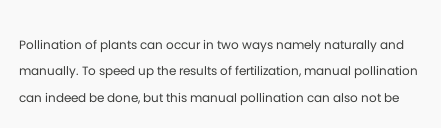Pollination of plants can occur in two ways namely naturally and manually. To speed up the results of fertilization, manual pollination can indeed be done, but this manual pollination can also not be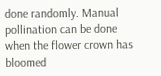done randomly. Manual pollination can be done when the flower crown has bloomed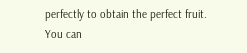perfectly to obtain the perfect fruit. You can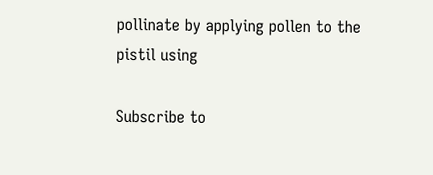pollinate by applying pollen to the pistil using

Subscribe to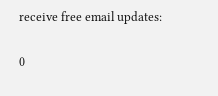receive free email updates:

0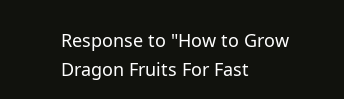Response to "How to Grow Dragon Fruits For Fast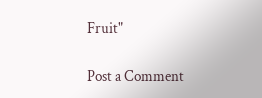Fruit"

Post a Comment